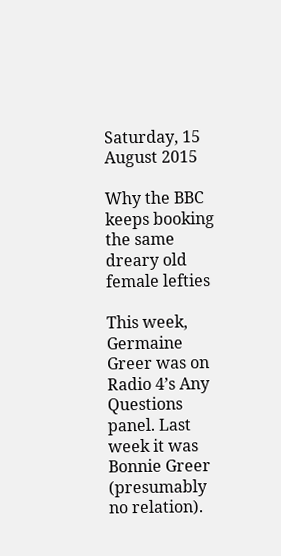Saturday, 15 August 2015

Why the BBC keeps booking the same dreary old female lefties

This week, Germaine Greer was on Radio 4’s Any Questions panel. Last week it was Bonnie Greer (presumably no relation).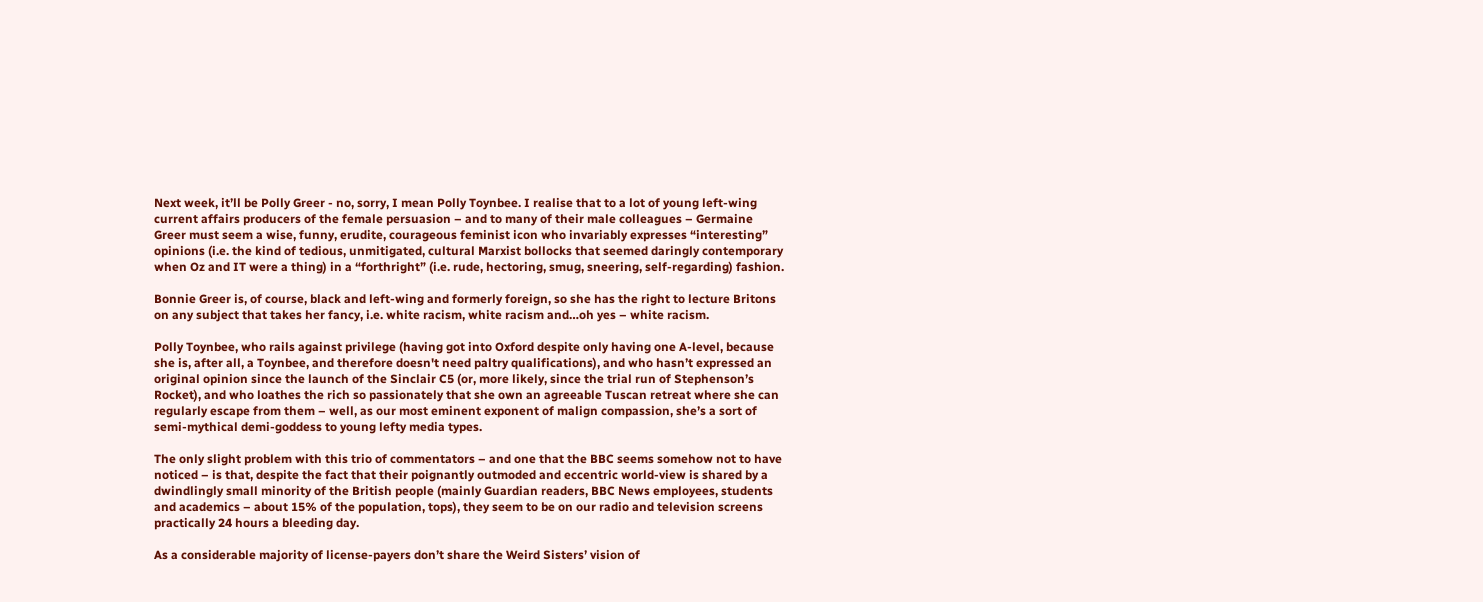Next week, it’ll be Polly Greer - no, sorry, I mean Polly Toynbee. I realise that to a lot of young left-wing current affairs producers of the female persuasion – and to many of their male colleagues – Germaine Greer must seem a wise, funny, erudite, courageous feminist icon who invariably expresses “interesting” opinions (i.e. the kind of tedious, unmitigated, cultural Marxist bollocks that seemed daringly contemporary when Oz and IT were a thing) in a “forthright” (i.e. rude, hectoring, smug, sneering, self-regarding) fashion.

Bonnie Greer is, of course, black and left-wing and formerly foreign, so she has the right to lecture Britons on any subject that takes her fancy, i.e. white racism, white racism and…oh yes – white racism.

Polly Toynbee, who rails against privilege (having got into Oxford despite only having one A-level, because she is, after all, a Toynbee, and therefore doesn't need paltry qualifications), and who hasn’t expressed an original opinion since the launch of the Sinclair C5 (or, more likely, since the trial run of Stephenson’s Rocket), and who loathes the rich so passionately that she own an agreeable Tuscan retreat where she can regularly escape from them – well, as our most eminent exponent of malign compassion, she’s a sort of semi-mythical demi-goddess to young lefty media types.

The only slight problem with this trio of commentators – and one that the BBC seems somehow not to have noticed – is that, despite the fact that their poignantly outmoded and eccentric world-view is shared by a dwindlingly small minority of the British people (mainly Guardian readers, BBC News employees, students and academics – about 15% of the population, tops), they seem to be on our radio and television screens practically 24 hours a bleeding day.

As a considerable majority of license-payers don’t share the Weird Sisters’ vision of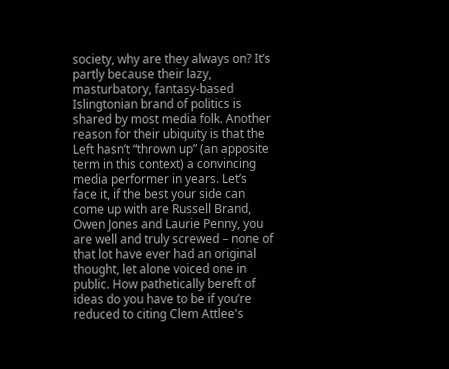society, why are they always on? It’s partly because their lazy, masturbatory, fantasy-based Islingtonian brand of politics is shared by most media folk. Another reason for their ubiquity is that the Left hasn’t “thrown up” (an apposite term in this context) a convincing media performer in years. Let’s face it, if the best your side can come up with are Russell Brand, Owen Jones and Laurie Penny, you are well and truly screwed – none of that lot have ever had an original thought, let alone voiced one in public. How pathetically bereft of ideas do you have to be if you’re reduced to citing Clem Attlee's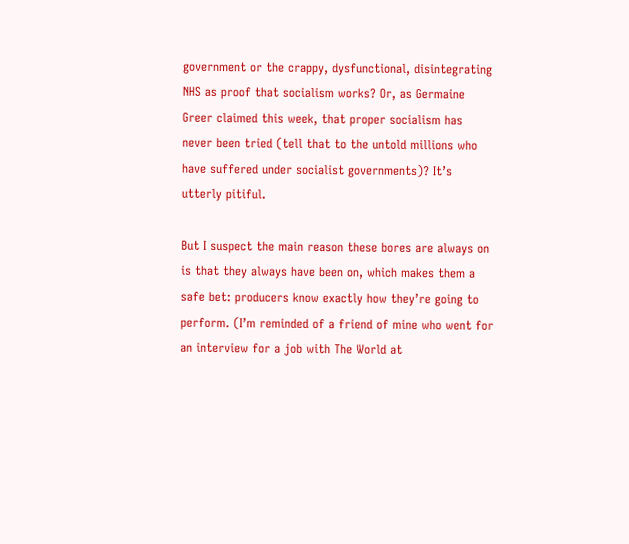government or the crappy, dysfunctional, disintegrating NHS as proof that socialism works? Or, as Germaine Greer claimed this week, that proper socialism has never been tried (tell that to the untold millions who have suffered under socialist governments)? It’s utterly pitiful.

But I suspect the main reason these bores are always on is that they always have been on, which makes them a safe bet: producers know exactly how they’re going to perform. (I’m reminded of a friend of mine who went for an interview for a job with The World at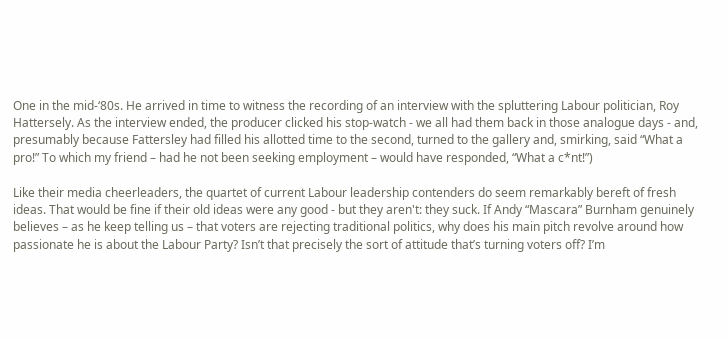One in the mid-‘80s. He arrived in time to witness the recording of an interview with the spluttering Labour politician, Roy Hattersely. As the interview ended, the producer clicked his stop-watch - we all had them back in those analogue days - and, presumably because Fattersley had filled his allotted time to the second, turned to the gallery and, smirking, said “What a pro!” To which my friend – had he not been seeking employment – would have responded, “What a c*nt!”)

Like their media cheerleaders, the quartet of current Labour leadership contenders do seem remarkably bereft of fresh ideas. That would be fine if their old ideas were any good - but they aren't: they suck. If Andy “Mascara” Burnham genuinely believes – as he keep telling us – that voters are rejecting traditional politics, why does his main pitch revolve around how passionate he is about the Labour Party? Isn’t that precisely the sort of attitude that’s turning voters off? I’m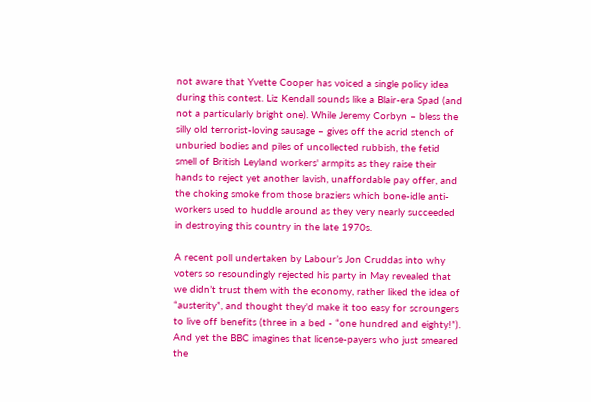not aware that Yvette Cooper has voiced a single policy idea during this contest. Liz Kendall sounds like a Blair-era Spad (and not a particularly bright one). While Jeremy Corbyn – bless the silly old terrorist-loving sausage – gives off the acrid stench of unburied bodies and piles of uncollected rubbish, the fetid smell of British Leyland workers' armpits as they raise their hands to reject yet another lavish, unaffordable pay offer, and the choking smoke from those braziers which bone-idle anti-workers used to huddle around as they very nearly succeeded in destroying this country in the late 1970s.

A recent poll undertaken by Labour’s Jon Cruddas into why voters so resoundingly rejected his party in May revealed that we didn’t trust them with the economy, rather liked the idea of “austerity”, and thought they'd make it too easy for scroungers to live off benefits (three in a bed - “one hundred and eighty!”). And yet the BBC imagines that license-payers who just smeared the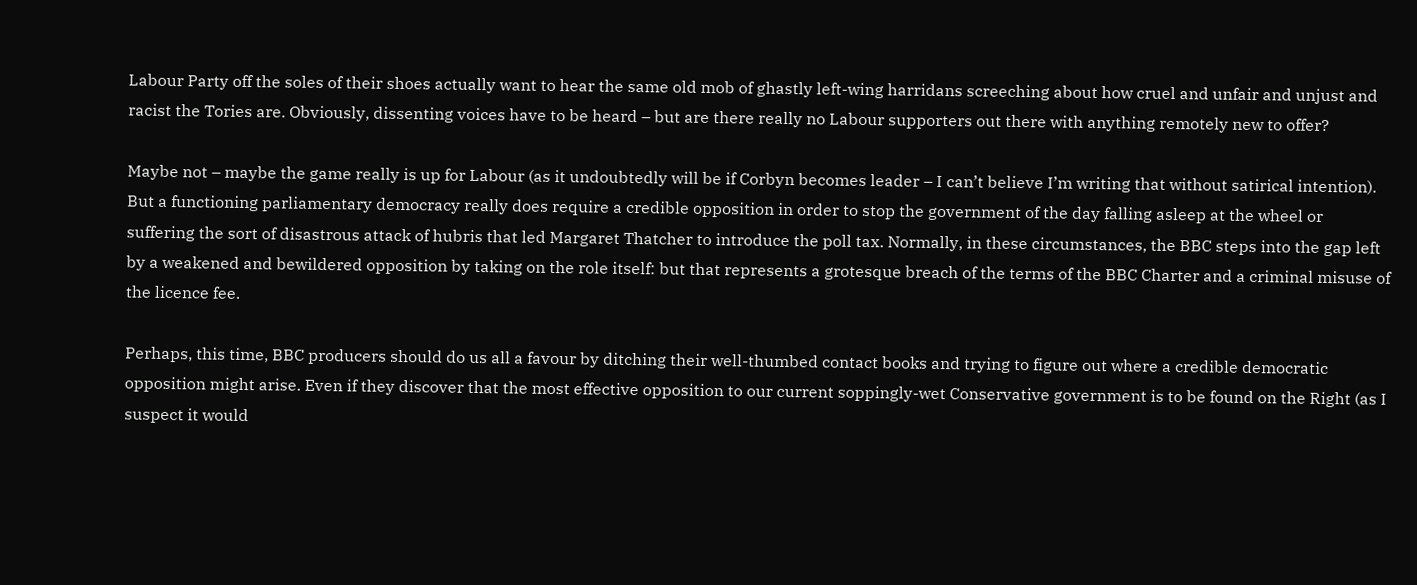Labour Party off the soles of their shoes actually want to hear the same old mob of ghastly left-wing harridans screeching about how cruel and unfair and unjust and racist the Tories are. Obviously, dissenting voices have to be heard – but are there really no Labour supporters out there with anything remotely new to offer?

Maybe not – maybe the game really is up for Labour (as it undoubtedly will be if Corbyn becomes leader – I can’t believe I’m writing that without satirical intention). But a functioning parliamentary democracy really does require a credible opposition in order to stop the government of the day falling asleep at the wheel or suffering the sort of disastrous attack of hubris that led Margaret Thatcher to introduce the poll tax. Normally, in these circumstances, the BBC steps into the gap left by a weakened and bewildered opposition by taking on the role itself: but that represents a grotesque breach of the terms of the BBC Charter and a criminal misuse of the licence fee.

Perhaps, this time, BBC producers should do us all a favour by ditching their well-thumbed contact books and trying to figure out where a credible democratic opposition might arise. Even if they discover that the most effective opposition to our current soppingly-wet Conservative government is to be found on the Right (as I suspect it would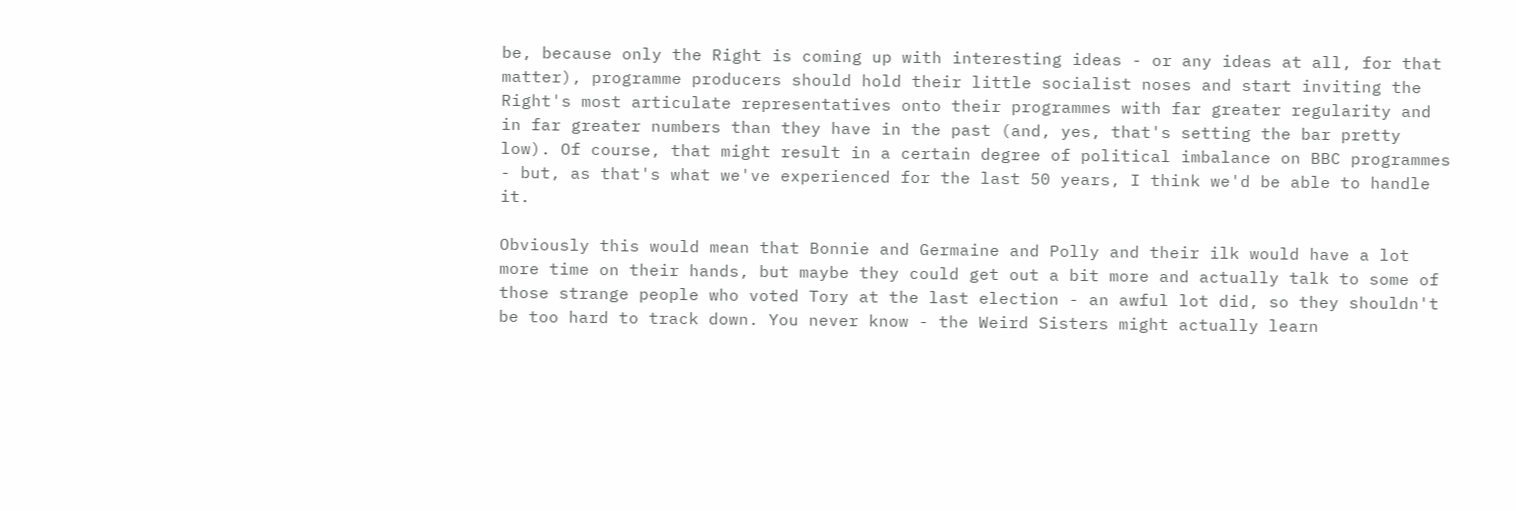be, because only the Right is coming up with interesting ideas - or any ideas at all, for that matter), programme producers should hold their little socialist noses and start inviting the Right's most articulate representatives onto their programmes with far greater regularity and in far greater numbers than they have in the past (and, yes, that's setting the bar pretty low). Of course, that might result in a certain degree of political imbalance on BBC programmes - but, as that's what we've experienced for the last 50 years, I think we'd be able to handle it.

Obviously this would mean that Bonnie and Germaine and Polly and their ilk would have a lot more time on their hands, but maybe they could get out a bit more and actually talk to some of those strange people who voted Tory at the last election - an awful lot did, so they shouldn't be too hard to track down. You never know - the Weird Sisters might actually learn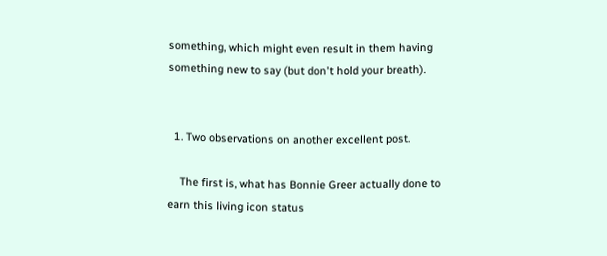something, which might even result in them having something new to say (but don't hold your breath).


  1. Two observations on another excellent post.

    The first is, what has Bonnie Greer actually done to earn this living icon status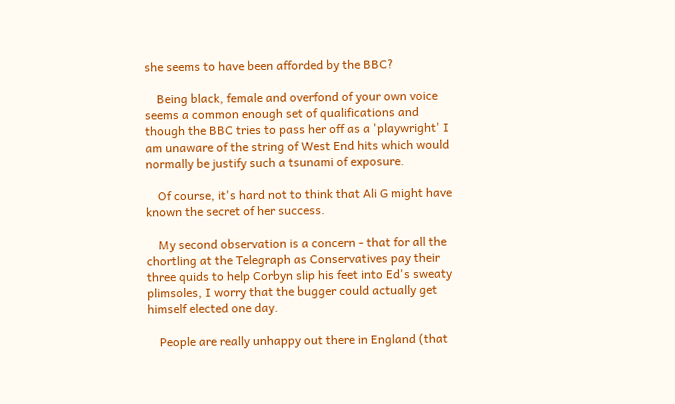she seems to have been afforded by the BBC?

    Being black, female and overfond of your own voice seems a common enough set of qualifications and though the BBC tries to pass her off as a 'playwright' I am unaware of the string of West End hits which would normally be justify such a tsunami of exposure.

    Of course, it's hard not to think that Ali G might have known the secret of her success.

    My second observation is a concern - that for all the chortling at the Telegraph as Conservatives pay their three quids to help Corbyn slip his feet into Ed's sweaty plimsoles, I worry that the bugger could actually get himself elected one day.

    People are really unhappy out there in England (that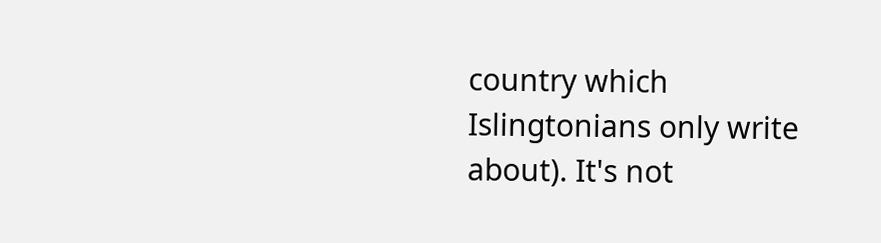country which Islingtonians only write about). It's not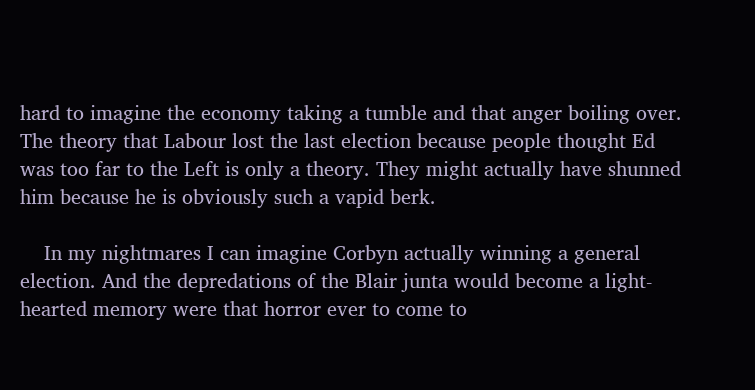hard to imagine the economy taking a tumble and that anger boiling over. The theory that Labour lost the last election because people thought Ed was too far to the Left is only a theory. They might actually have shunned him because he is obviously such a vapid berk.

    In my nightmares I can imagine Corbyn actually winning a general election. And the depredations of the Blair junta would become a light-hearted memory were that horror ever to come to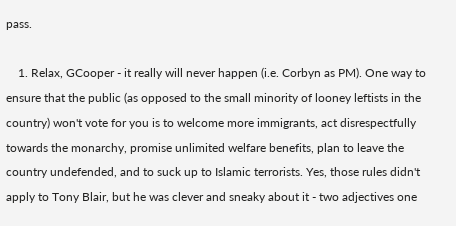pass.

    1. Relax, GCooper - it really will never happen (i.e. Corbyn as PM). One way to ensure that the public (as opposed to the small minority of looney leftists in the country) won't vote for you is to welcome more immigrants, act disrespectfully towards the monarchy, promise unlimited welfare benefits, plan to leave the country undefended, and to suck up to Islamic terrorists. Yes, those rules didn't apply to Tony Blair, but he was clever and sneaky about it - two adjectives one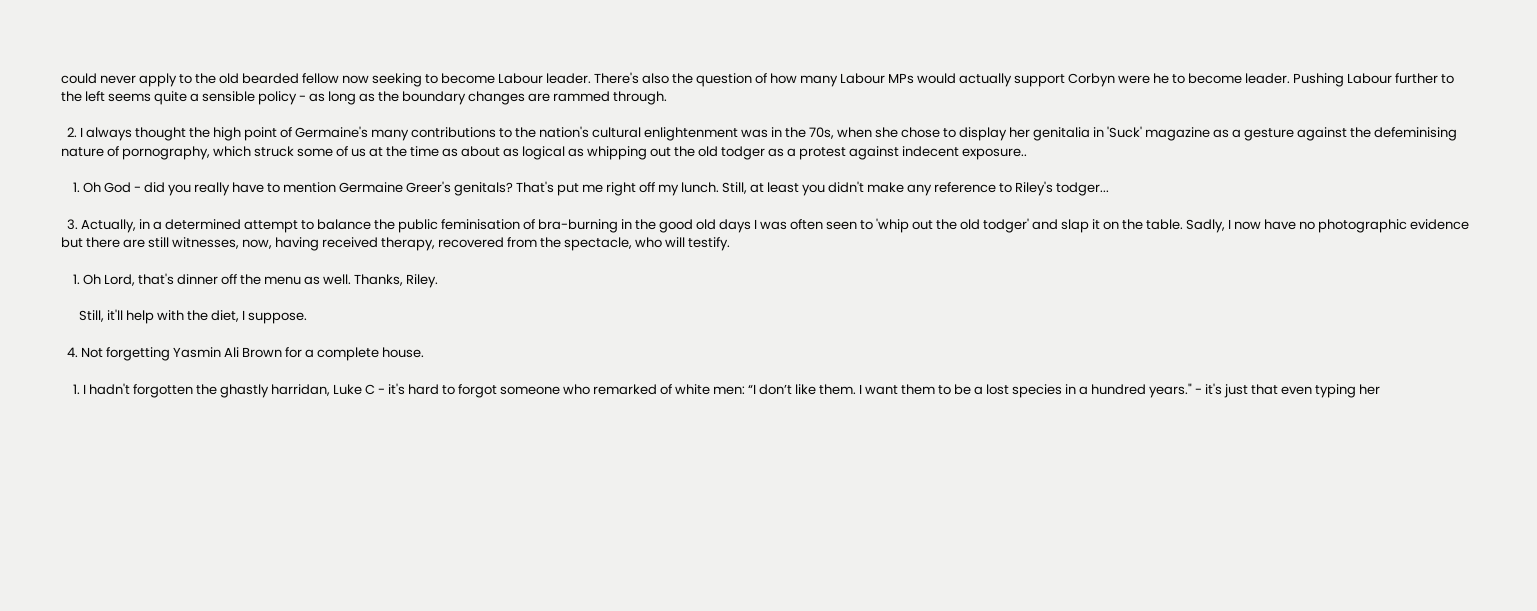could never apply to the old bearded fellow now seeking to become Labour leader. There's also the question of how many Labour MPs would actually support Corbyn were he to become leader. Pushing Labour further to the left seems quite a sensible policy - as long as the boundary changes are rammed through.

  2. I always thought the high point of Germaine's many contributions to the nation's cultural enlightenment was in the 70s, when she chose to display her genitalia in 'Suck' magazine as a gesture against the defeminising nature of pornography, which struck some of us at the time as about as logical as whipping out the old todger as a protest against indecent exposure..

    1. Oh God - did you really have to mention Germaine Greer's genitals? That's put me right off my lunch. Still, at least you didn't make any reference to Riley's todger...

  3. Actually, in a determined attempt to balance the public feminisation of bra-burning in the good old days I was often seen to 'whip out the old todger' and slap it on the table. Sadly, I now have no photographic evidence but there are still witnesses, now, having received therapy, recovered from the spectacle, who will testify.

    1. Oh Lord, that's dinner off the menu as well. Thanks, Riley.

      Still, it'll help with the diet, I suppose.

  4. Not forgetting Yasmin Ali Brown for a complete house.

    1. I hadn't forgotten the ghastly harridan, Luke C - it's hard to forgot someone who remarked of white men: “I don’t like them. I want them to be a lost species in a hundred years." - it's just that even typing her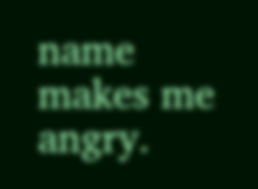name makes me angry.